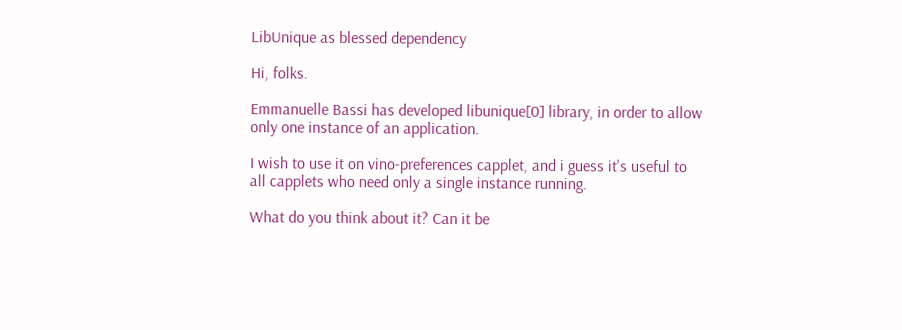LibUnique as blessed dependency

Hi, folks.

Emmanuelle Bassi has developed libunique[0] library, in order to allow
only one instance of an application.

I wish to use it on vino-preferences capplet, and i guess it's useful to
all capplets who need only a single instance running.

What do you think about it? Can it be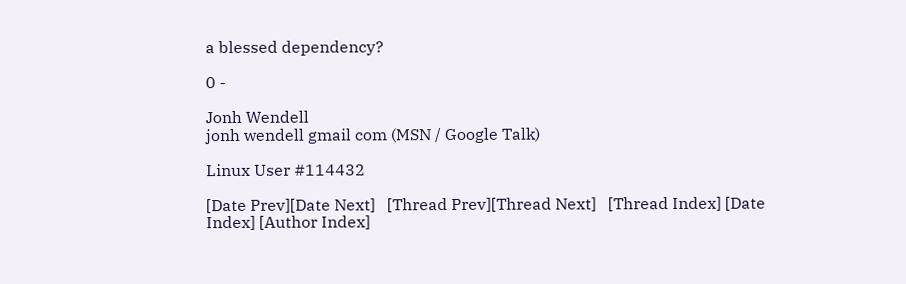a blessed dependency?

0 -

Jonh Wendell
jonh wendell gmail com (MSN / Google Talk)

Linux User #114432

[Date Prev][Date Next]   [Thread Prev][Thread Next]   [Thread Index] [Date Index] [Author Index]